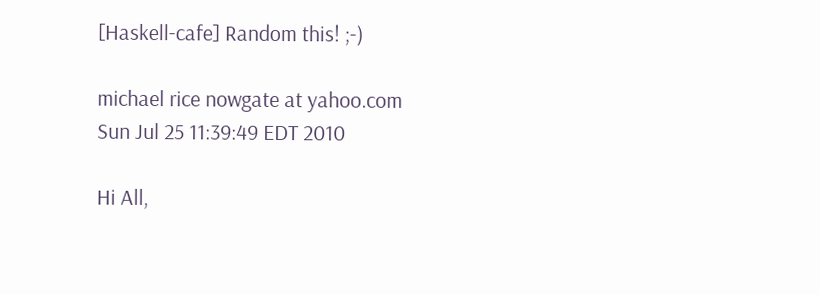[Haskell-cafe] Random this! ;-)

michael rice nowgate at yahoo.com
Sun Jul 25 11:39:49 EDT 2010

Hi All,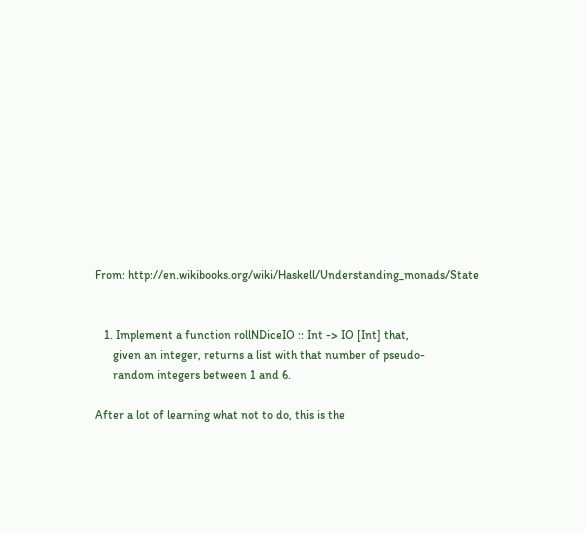From: http://en.wikibooks.org/wiki/Haskell/Understanding_monads/State


   1. Implement a function rollNDiceIO :: Int -> IO [Int] that,
      given an integer, returns a list with that number of pseudo-
      random integers between 1 and 6.

After a lot of learning what not to do, this is the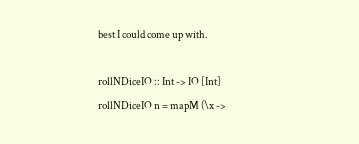best I could come up with.

rollNDiceIO :: Int -> IO [Int]
rollNDiceIO n = mapM (\x ->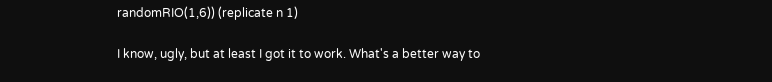randomRIO(1,6)) (replicate n 1)

I know, ugly, but at least I got it to work. What's a better way to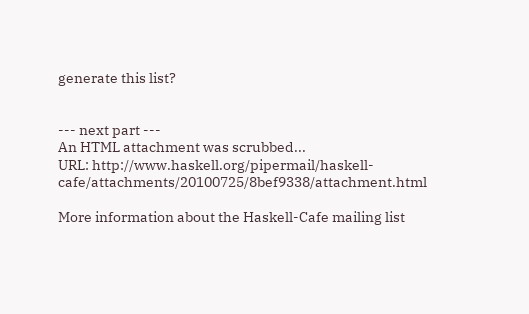generate this list?


--- next part ---
An HTML attachment was scrubbed...
URL: http://www.haskell.org/pipermail/haskell-cafe/attachments/20100725/8bef9338/attachment.html

More information about the Haskell-Cafe mailing list